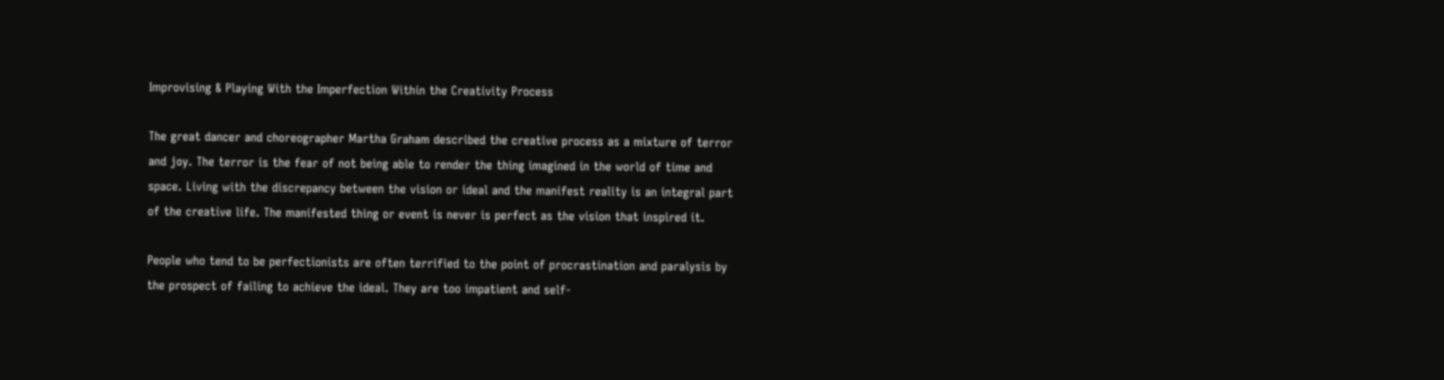Improvising & Playing With the Imperfection Within the Creativity Process

The great dancer and choreographer Martha Graham described the creative process as a mixture of terror and joy. The terror is the fear of not being able to render the thing imagined in the world of time and space. Living with the discrepancy between the vision or ideal and the manifest reality is an integral part of the creative life. The manifested thing or event is never is perfect as the vision that inspired it.

People who tend to be perfectionists are often terrified to the point of procrastination and paralysis by the prospect of failing to achieve the ideal. They are too impatient and self-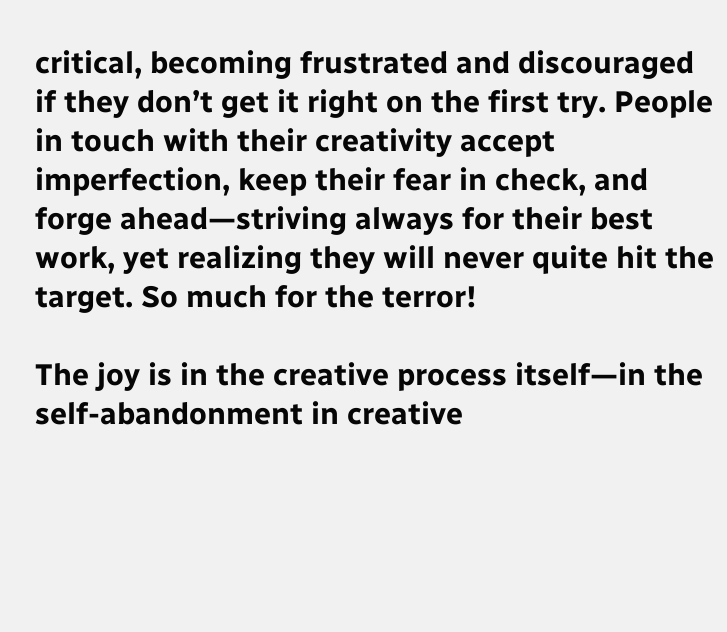critical, becoming frustrated and discouraged if they don’t get it right on the first try. People in touch with their creativity accept imperfection, keep their fear in check, and forge ahead—striving always for their best work, yet realizing they will never quite hit the target. So much for the terror!

The joy is in the creative process itself—in the self-abandonment in creative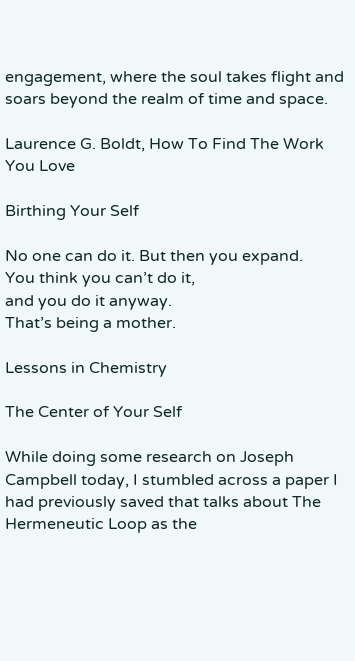engagement, where the soul takes flight and soars beyond the realm of time and space.

Laurence G. Boldt, How To Find The Work You Love

Birthing Your Self

No one can do it. But then you expand.
You think you can’t do it,
and you do it anyway.
That’s being a mother.

Lessons in Chemistry

The Center of Your Self

While doing some research on Joseph Campbell today, I stumbled across a paper I had previously saved that talks about The Hermeneutic Loop as the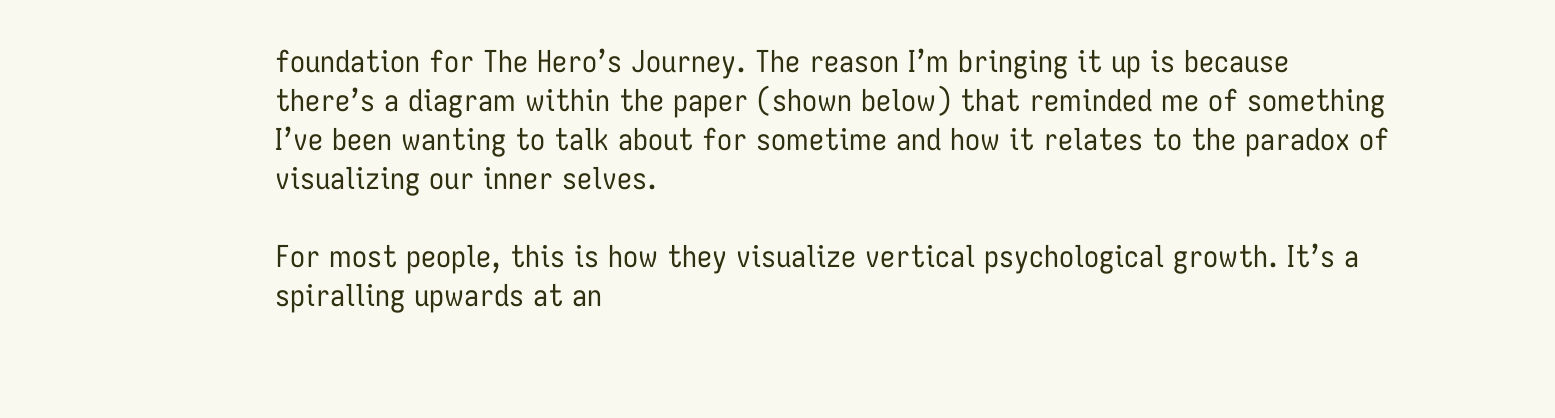foundation for The Hero’s Journey. The reason I’m bringing it up is because there’s a diagram within the paper (shown below) that reminded me of something I’ve been wanting to talk about for sometime and how it relates to the paradox of visualizing our inner selves.

For most people, this is how they visualize vertical psychological growth. It’s a spiralling upwards at an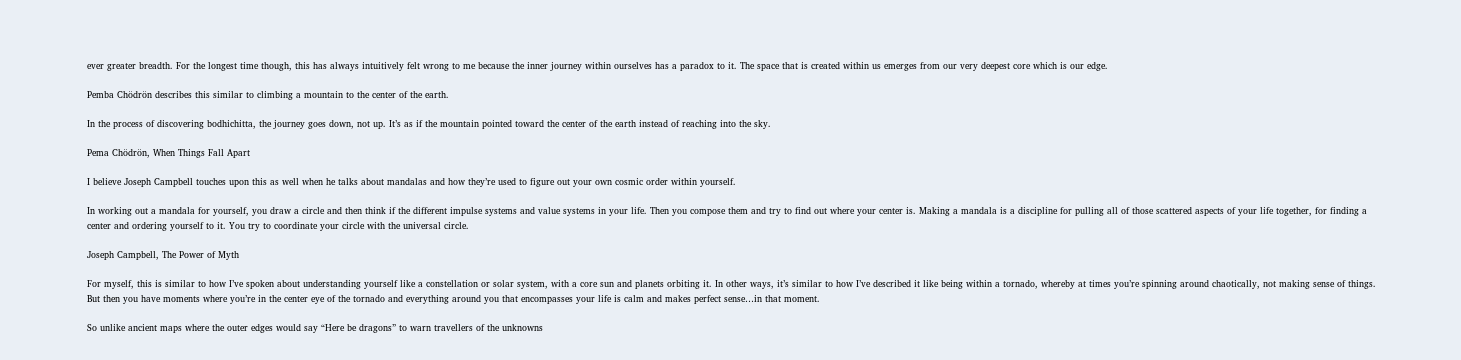ever greater breadth. For the longest time though, this has always intuitively felt wrong to me because the inner journey within ourselves has a paradox to it. The space that is created within us emerges from our very deepest core which is our edge.

Pemba Chödrön describes this similar to climbing a mountain to the center of the earth.

In the process of discovering bodhichitta, the journey goes down, not up. It’s as if the mountain pointed toward the center of the earth instead of reaching into the sky.

Pema Chödrön, When Things Fall Apart

I believe Joseph Campbell touches upon this as well when he talks about mandalas and how they’re used to figure out your own cosmic order within yourself.

In working out a mandala for yourself, you draw a circle and then think if the different impulse systems and value systems in your life. Then you compose them and try to find out where your center is. Making a mandala is a discipline for pulling all of those scattered aspects of your life together, for finding a center and ordering yourself to it. You try to coordinate your circle with the universal circle.

Joseph Campbell, The Power of Myth

For myself, this is similar to how I’ve spoken about understanding yourself like a constellation or solar system, with a core sun and planets orbiting it. In other ways, it’s similar to how I’ve described it like being within a tornado, whereby at times you’re spinning around chaotically, not making sense of things. But then you have moments where you’re in the center eye of the tornado and everything around you that encompasses your life is calm and makes perfect sense…in that moment.

So unlike ancient maps where the outer edges would say “Here be dragons” to warn travellers of the unknowns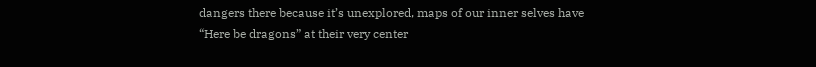dangers there because it’s unexplored, maps of our inner selves have “Here be dragons” at their very center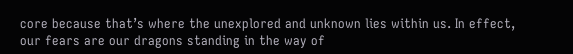core because that’s where the unexplored and unknown lies within us. In effect, our fears are our dragons standing in the way of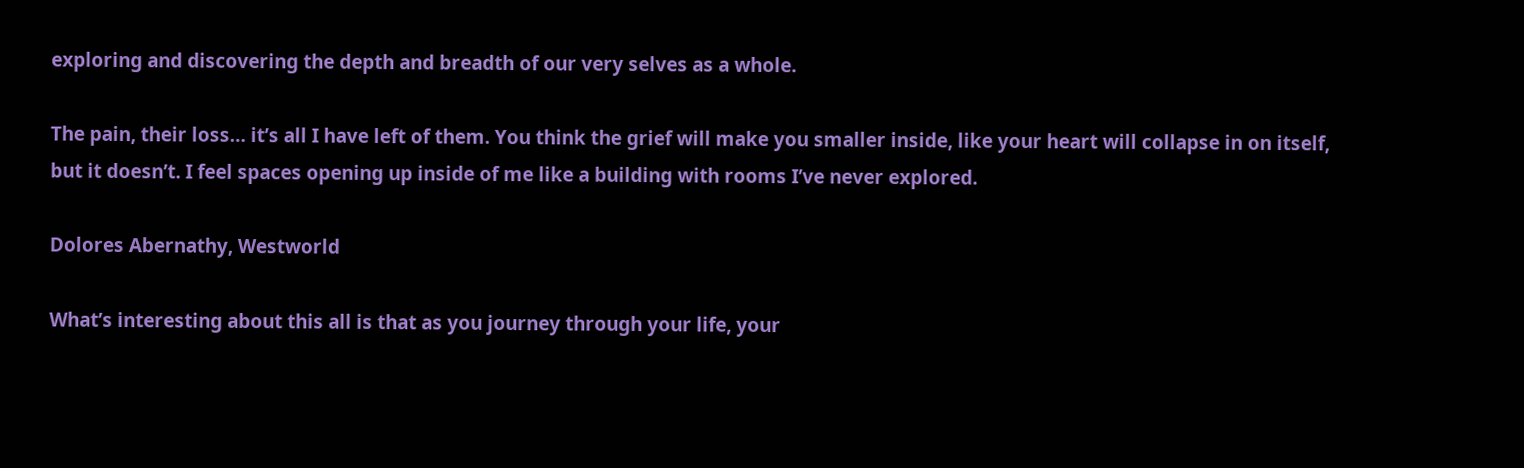exploring and discovering the depth and breadth of our very selves as a whole.

The pain, their loss… it’s all I have left of them. You think the grief will make you smaller inside, like your heart will collapse in on itself, but it doesn’t. I feel spaces opening up inside of me like a building with rooms I’ve never explored.

Dolores Abernathy, Westworld

What’s interesting about this all is that as you journey through your life, your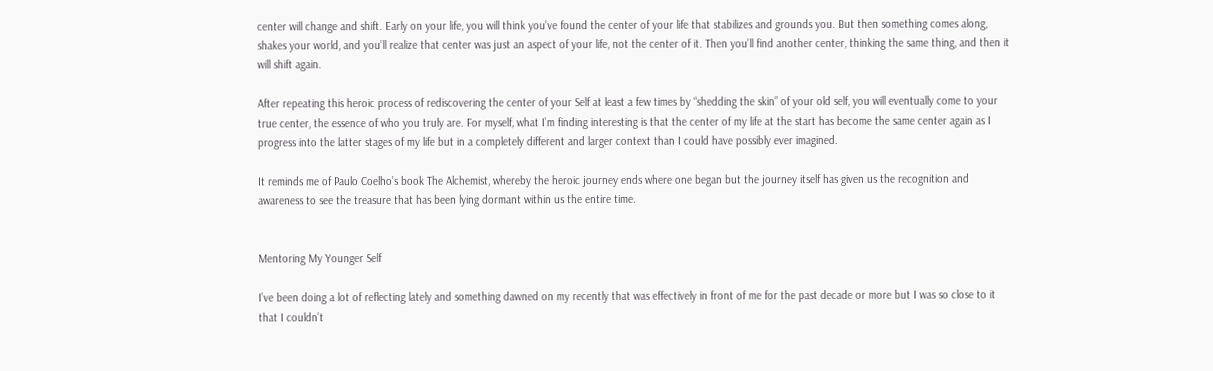center will change and shift. Early on your life, you will think you’ve found the center of your life that stabilizes and grounds you. But then something comes along, shakes your world, and you’ll realize that center was just an aspect of your life, not the center of it. Then you’ll find another center, thinking the same thing, and then it will shift again.

After repeating this heroic process of rediscovering the center of your Self at least a few times by “shedding the skin” of your old self, you will eventually come to your true center, the essence of who you truly are. For myself, what I’m finding interesting is that the center of my life at the start has become the same center again as I progress into the latter stages of my life but in a completely different and larger context than I could have possibly ever imagined.

It reminds me of Paulo Coelho’s book The Alchemist, whereby the heroic journey ends where one began but the journey itself has given us the recognition and awareness to see the treasure that has been lying dormant within us the entire time.


Mentoring My Younger Self

I’ve been doing a lot of reflecting lately and something dawned on my recently that was effectively in front of me for the past decade or more but I was so close to it that I couldn’t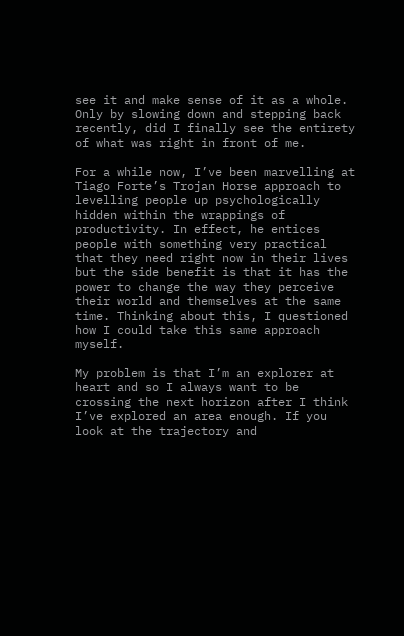see it and make sense of it as a whole. Only by slowing down and stepping back recently, did I finally see the entirety of what was right in front of me.

For a while now, I’ve been marvelling at Tiago Forte’s Trojan Horse approach to levelling people up psychologically hidden within the wrappings of productivity. In effect, he entices people with something very practical that they need right now in their lives but the side benefit is that it has the power to change the way they perceive their world and themselves at the same time. Thinking about this, I questioned how I could take this same approach myself.

My problem is that I’m an explorer at heart and so I always want to be crossing the next horizon after I think I’ve explored an area enough. If you look at the trajectory and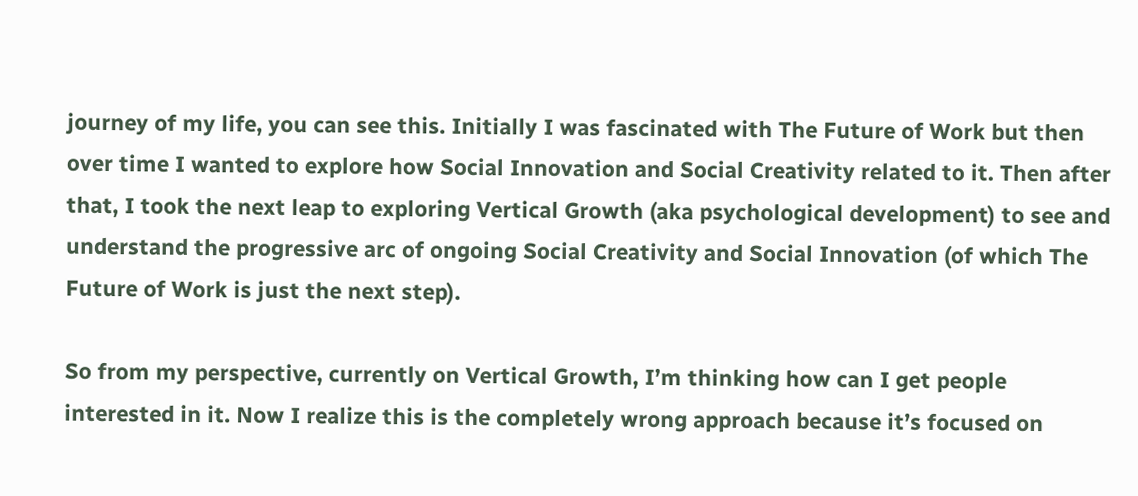journey of my life, you can see this. Initially I was fascinated with The Future of Work but then over time I wanted to explore how Social Innovation and Social Creativity related to it. Then after that, I took the next leap to exploring Vertical Growth (aka psychological development) to see and understand the progressive arc of ongoing Social Creativity and Social Innovation (of which The Future of Work is just the next step).

So from my perspective, currently on Vertical Growth, I’m thinking how can I get people interested in it. Now I realize this is the completely wrong approach because it’s focused on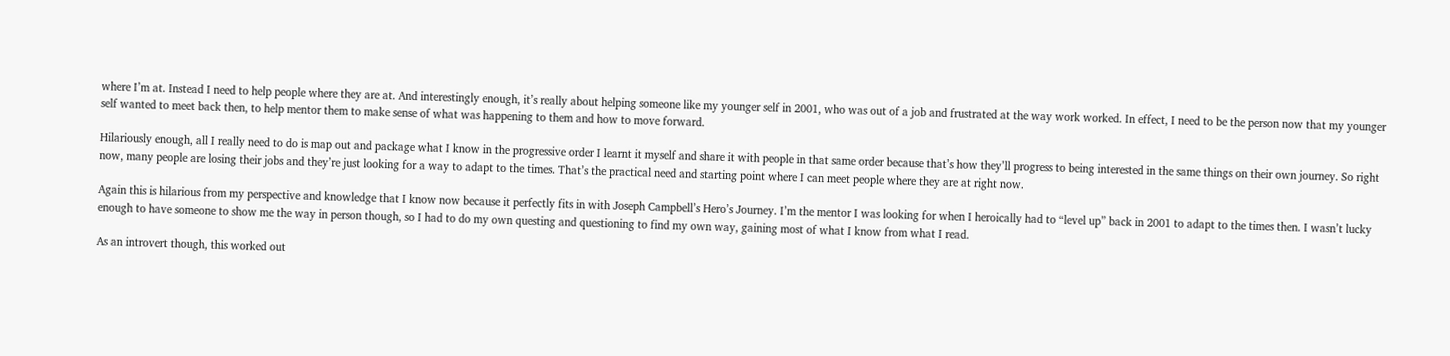where I’m at. Instead I need to help people where they are at. And interestingly enough, it’s really about helping someone like my younger self in 2001, who was out of a job and frustrated at the way work worked. In effect, I need to be the person now that my younger self wanted to meet back then, to help mentor them to make sense of what was happening to them and how to move forward.

Hilariously enough, all I really need to do is map out and package what I know in the progressive order I learnt it myself and share it with people in that same order because that’s how they’ll progress to being interested in the same things on their own journey. So right now, many people are losing their jobs and they’re just looking for a way to adapt to the times. That’s the practical need and starting point where I can meet people where they are at right now.

Again this is hilarious from my perspective and knowledge that I know now because it perfectly fits in with Joseph Campbell’s Hero’s Journey. I’m the mentor I was looking for when I heroically had to “level up” back in 2001 to adapt to the times then. I wasn’t lucky enough to have someone to show me the way in person though, so I had to do my own questing and questioning to find my own way, gaining most of what I know from what I read.

As an introvert though, this worked out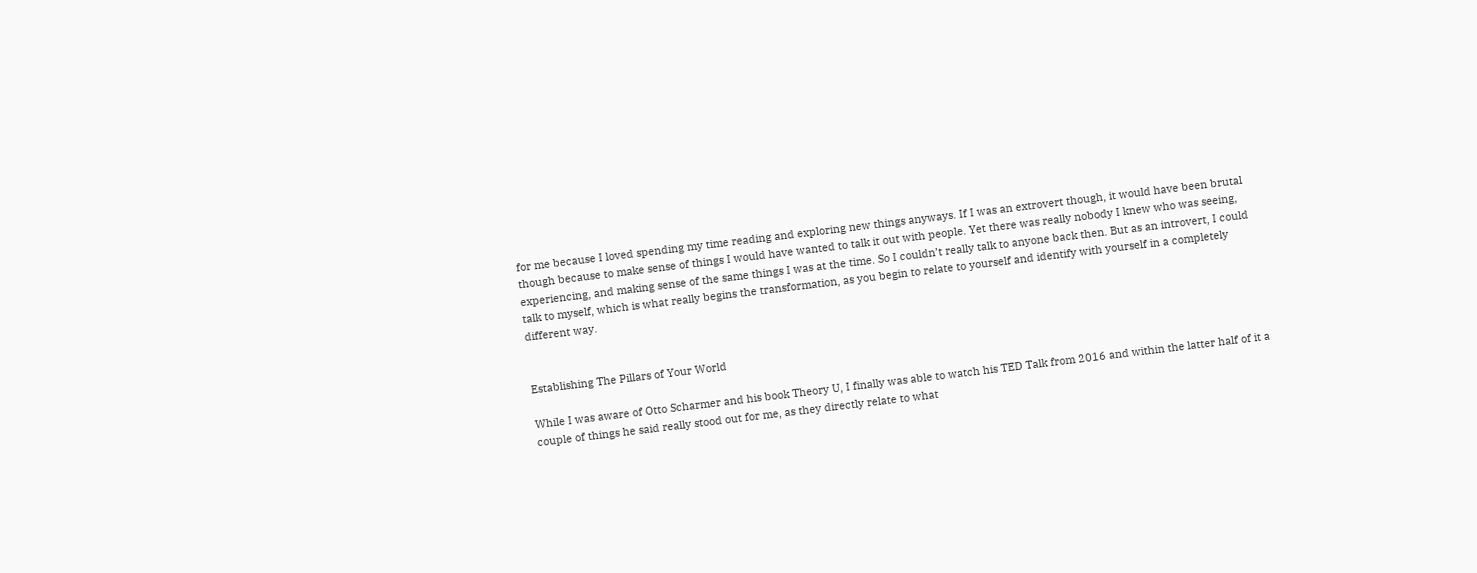for me because I loved spending my time reading and exploring new things anyways. If I was an extrovert though, it would have been brutal though because to make sense of things I would have wanted to talk it out with people. Yet there was really nobody I knew who was seeing, experiencing, and making sense of the same things I was at the time. So I couldn’t really talk to anyone back then. But as an introvert, I could talk to myself, which is what really begins the transformation, as you begin to relate to yourself and identify with yourself in a completely different way.


Establishing The Pillars of Your World

While I was aware of Otto Scharmer and his book Theory U, I finally was able to watch his TED Talk from 2016 and within the latter half of it a couple of things he said really stood out for me, as they directly relate to what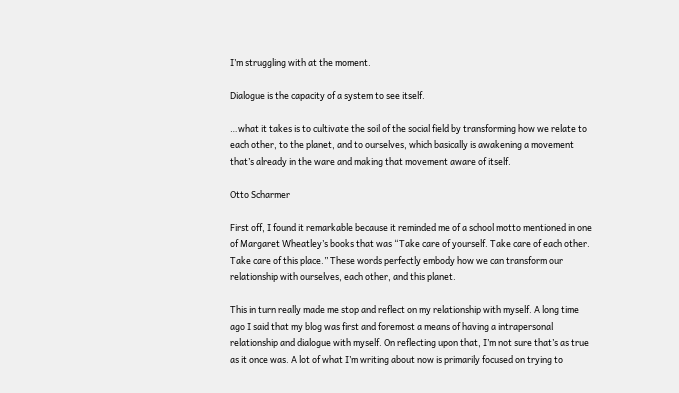I’m struggling with at the moment.

Dialogue is the capacity of a system to see itself.

…what it takes is to cultivate the soil of the social field by transforming how we relate to each other, to the planet, and to ourselves, which basically is awakening a movement that’s already in the ware and making that movement aware of itself.

Otto Scharmer

First off, I found it remarkable because it reminded me of a school motto mentioned in one of Margaret Wheatley’s books that was “Take care of yourself. Take care of each other. Take care of this place.” These words perfectly embody how we can transform our relationship with ourselves, each other, and this planet.

This in turn really made me stop and reflect on my relationship with myself. A long time ago I said that my blog was first and foremost a means of having a intrapersonal relationship and dialogue with myself. On reflecting upon that, I’m not sure that’s as true as it once was. A lot of what I’m writing about now is primarily focused on trying to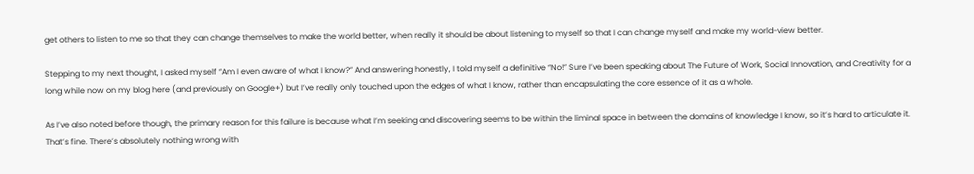get others to listen to me so that they can change themselves to make the world better, when really it should be about listening to myself so that I can change myself and make my world-view better.

Stepping to my next thought, I asked myself “Am I even aware of what I know?” And answering honestly, I told myself a definitive “No!” Sure I’ve been speaking about The Future of Work, Social Innovation, and Creativity for a long while now on my blog here (and previously on Google+) but I’ve really only touched upon the edges of what I know, rather than encapsulating the core essence of it as a whole.

As I’ve also noted before though, the primary reason for this failure is because what I’m seeking and discovering seems to be within the liminal space in between the domains of knowledge I know, so it’s hard to articulate it. That’s fine. There’s absolutely nothing wrong with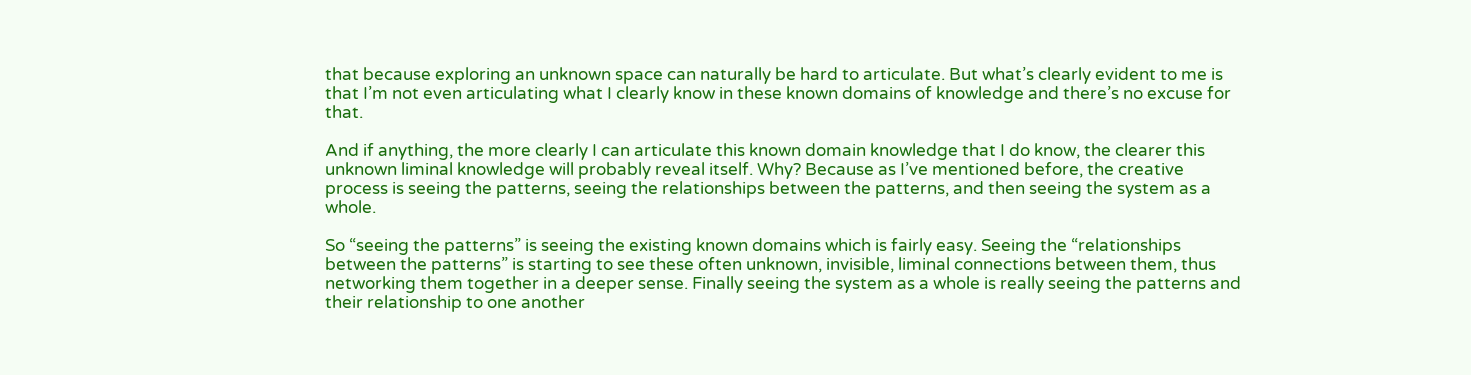that because exploring an unknown space can naturally be hard to articulate. But what’s clearly evident to me is that I’m not even articulating what I clearly know in these known domains of knowledge and there’s no excuse for that.

And if anything, the more clearly I can articulate this known domain knowledge that I do know, the clearer this unknown liminal knowledge will probably reveal itself. Why? Because as I’ve mentioned before, the creative process is seeing the patterns, seeing the relationships between the patterns, and then seeing the system as a whole.

So “seeing the patterns” is seeing the existing known domains which is fairly easy. Seeing the “relationships between the patterns” is starting to see these often unknown, invisible, liminal connections between them, thus networking them together in a deeper sense. Finally seeing the system as a whole is really seeing the patterns and their relationship to one another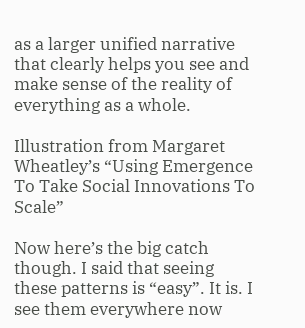as a larger unified narrative that clearly helps you see and make sense of the reality of everything as a whole.

Illustration from Margaret Wheatley’s “Using Emergence To Take Social Innovations To Scale”

Now here’s the big catch though. I said that seeing these patterns is “easy”. It is. I see them everywhere now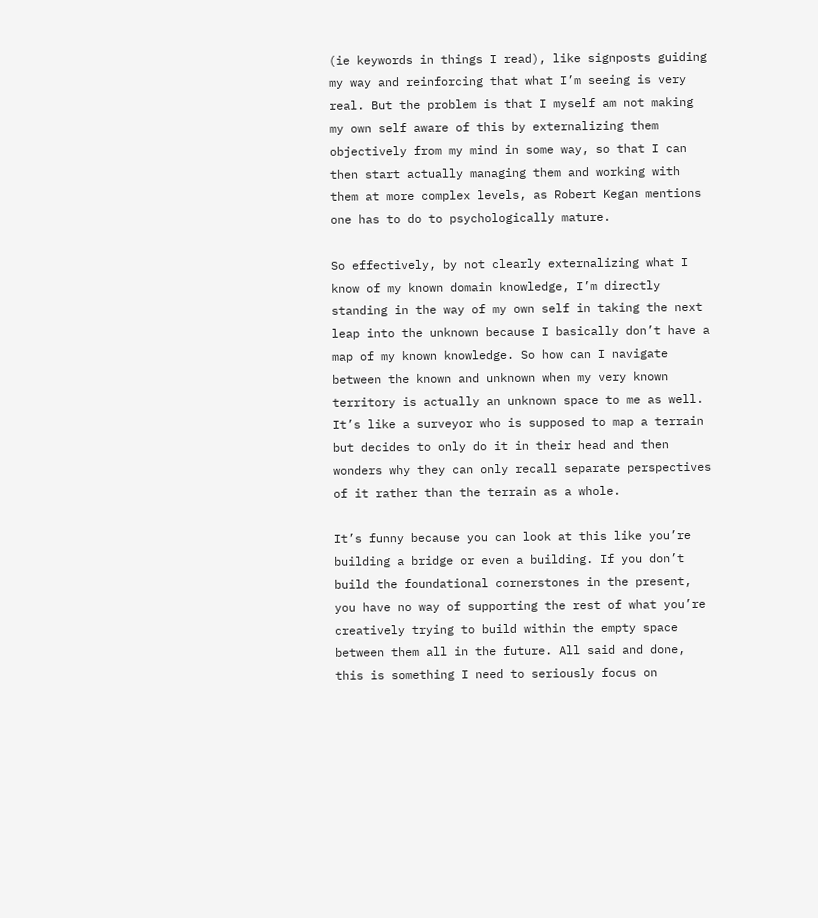(ie keywords in things I read), like signposts guiding my way and reinforcing that what I’m seeing is very real. But the problem is that I myself am not making my own self aware of this by externalizing them objectively from my mind in some way, so that I can then start actually managing them and working with them at more complex levels, as Robert Kegan mentions one has to do to psychologically mature.

So effectively, by not clearly externalizing what I know of my known domain knowledge, I’m directly standing in the way of my own self in taking the next leap into the unknown because I basically don’t have a map of my known knowledge. So how can I navigate between the known and unknown when my very known territory is actually an unknown space to me as well. It’s like a surveyor who is supposed to map a terrain but decides to only do it in their head and then wonders why they can only recall separate perspectives of it rather than the terrain as a whole.

It’s funny because you can look at this like you’re building a bridge or even a building. If you don’t build the foundational cornerstones in the present, you have no way of supporting the rest of what you’re creatively trying to build within the empty space between them all in the future. All said and done, this is something I need to seriously focus on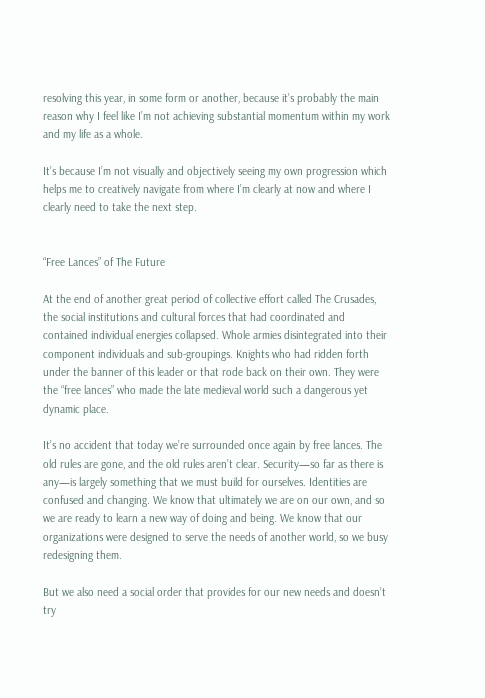resolving this year, in some form or another, because it’s probably the main reason why I feel like I’m not achieving substantial momentum within my work and my life as a whole.

It’s because I’m not visually and objectively seeing my own progression which helps me to creatively navigate from where I’m clearly at now and where I clearly need to take the next step.


“Free Lances” of The Future

At the end of another great period of collective effort called The Crusades, the social institutions and cultural forces that had coordinated and contained individual energies collapsed. Whole armies disintegrated into their component individuals and sub-groupings. Knights who had ridden forth under the banner of this leader or that rode back on their own. They were the “free lances” who made the late medieval world such a dangerous yet dynamic place.

It’s no accident that today we’re surrounded once again by free lances. The old rules are gone, and the old rules aren’t clear. Security—so far as there is any—is largely something that we must build for ourselves. Identities are confused and changing. We know that ultimately we are on our own, and so we are ready to learn a new way of doing and being. We know that our organizations were designed to serve the needs of another world, so we busy redesigning them.

But we also need a social order that provides for our new needs and doesn’t try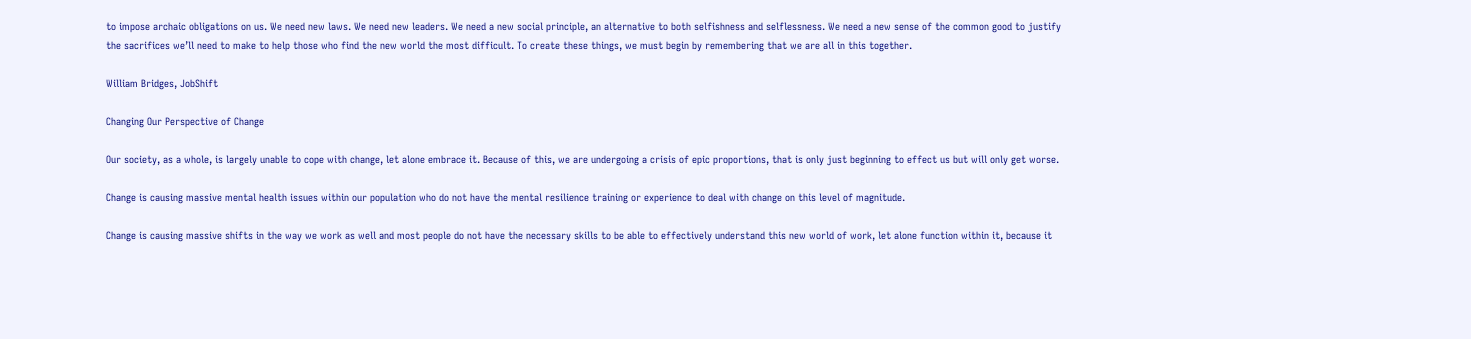to impose archaic obligations on us. We need new laws. We need new leaders. We need a new social principle, an alternative to both selfishness and selflessness. We need a new sense of the common good to justify the sacrifices we’ll need to make to help those who find the new world the most difficult. To create these things, we must begin by remembering that we are all in this together.

William Bridges, JobShift

Changing Our Perspective of Change

Our society, as a whole, is largely unable to cope with change, let alone embrace it. Because of this, we are undergoing a crisis of epic proportions, that is only just beginning to effect us but will only get worse.

Change is causing massive mental health issues within our population who do not have the mental resilience training or experience to deal with change on this level of magnitude.

Change is causing massive shifts in the way we work as well and most people do not have the necessary skills to be able to effectively understand this new world of work, let alone function within it, because it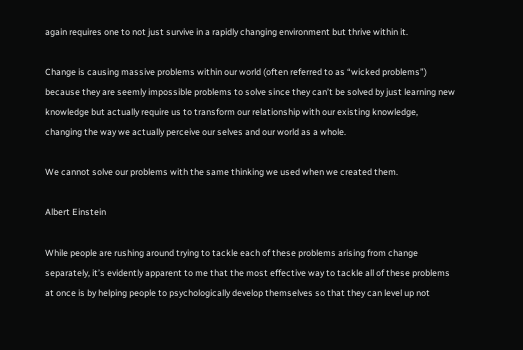again requires one to not just survive in a rapidly changing environment but thrive within it.

Change is causing massive problems within our world (often referred to as “wicked problems”) because they are seemly impossible problems to solve since they can’t be solved by just learning new knowledge but actually require us to transform our relationship with our existing knowledge, changing the way we actually perceive our selves and our world as a whole.

We cannot solve our problems with the same thinking we used when we created them.

Albert Einstein

While people are rushing around trying to tackle each of these problems arising from change separately, it’s evidently apparent to me that the most effective way to tackle all of these problems at once is by helping people to psychologically develop themselves so that they can level up not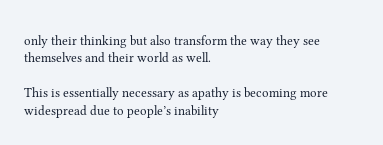only their thinking but also transform the way they see themselves and their world as well.

This is essentially necessary as apathy is becoming more widespread due to people’s inability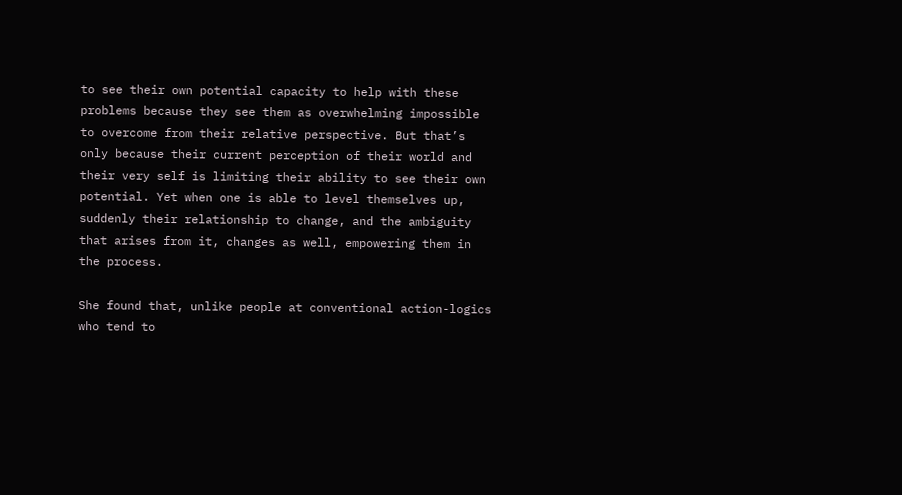to see their own potential capacity to help with these problems because they see them as overwhelming impossible to overcome from their relative perspective. But that’s only because their current perception of their world and their very self is limiting their ability to see their own potential. Yet when one is able to level themselves up, suddenly their relationship to change, and the ambiguity that arises from it, changes as well, empowering them in the process.

She found that, unlike people at conventional action-logics who tend to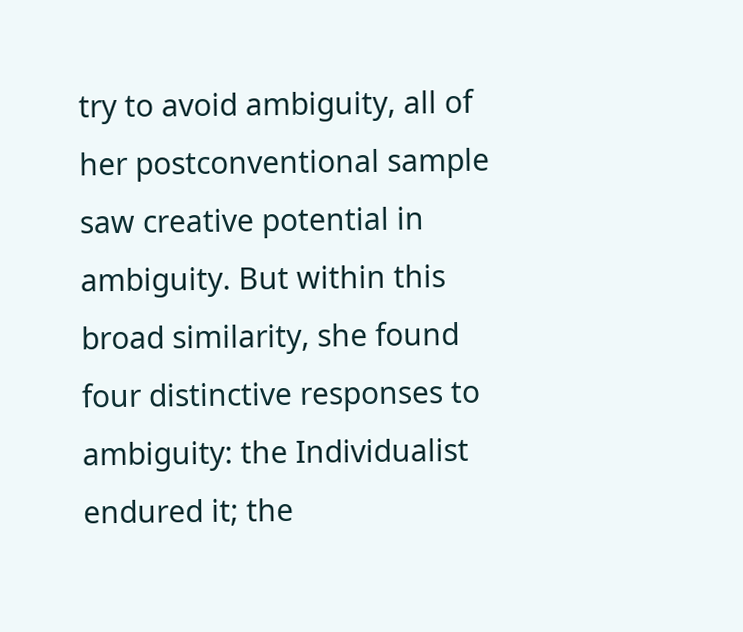try to avoid ambiguity, all of her postconventional sample saw creative potential in ambiguity. But within this broad similarity, she found four distinctive responses to ambiguity: the Individualist endured it; the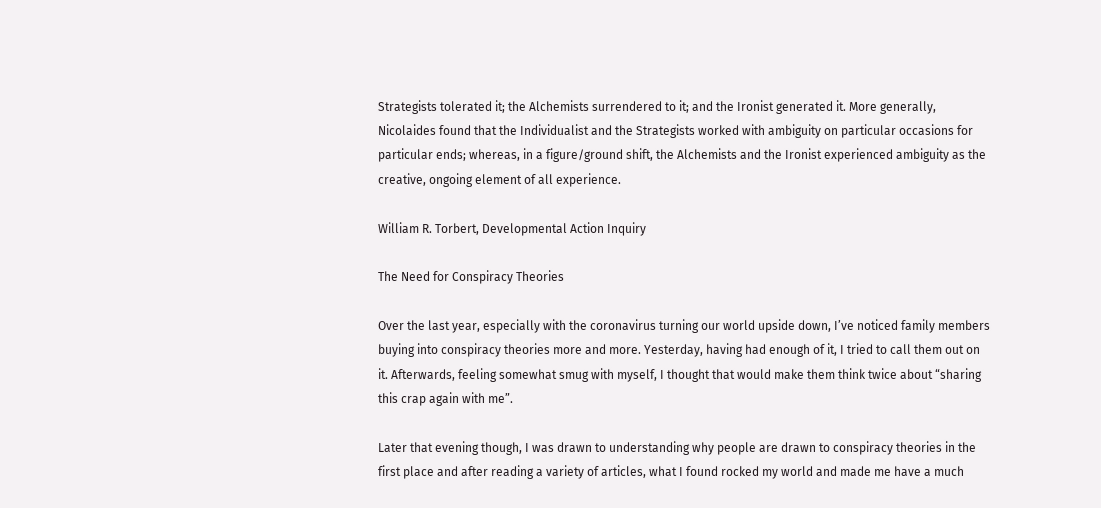Strategists tolerated it; the Alchemists surrendered to it; and the Ironist generated it. More generally, Nicolaides found that the Individualist and the Strategists worked with ambiguity on particular occasions for particular ends; whereas, in a figure/ground shift, the Alchemists and the Ironist experienced ambiguity as the creative, ongoing element of all experience.

William R. Torbert, Developmental Action Inquiry

The Need for Conspiracy Theories

Over the last year, especially with the coronavirus turning our world upside down, I’ve noticed family members buying into conspiracy theories more and more. Yesterday, having had enough of it, I tried to call them out on it. Afterwards, feeling somewhat smug with myself, I thought that would make them think twice about “sharing this crap again with me”.

Later that evening though, I was drawn to understanding why people are drawn to conspiracy theories in the first place and after reading a variety of articles, what I found rocked my world and made me have a much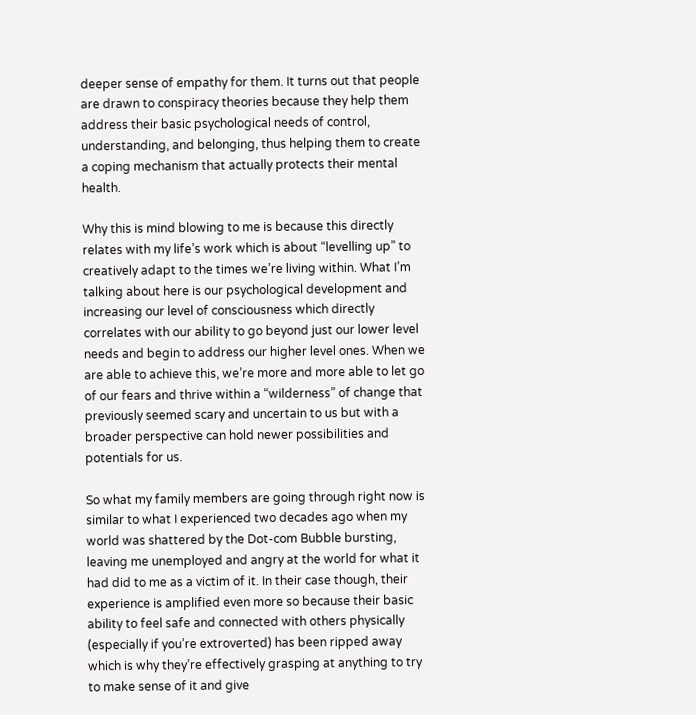deeper sense of empathy for them. It turns out that people are drawn to conspiracy theories because they help them address their basic psychological needs of control, understanding, and belonging, thus helping them to create a coping mechanism that actually protects their mental health.

Why this is mind blowing to me is because this directly relates with my life’s work which is about “levelling up” to creatively adapt to the times we’re living within. What I’m talking about here is our psychological development and increasing our level of consciousness which directly correlates with our ability to go beyond just our lower level needs and begin to address our higher level ones. When we are able to achieve this, we’re more and more able to let go of our fears and thrive within a “wilderness” of change that previously seemed scary and uncertain to us but with a broader perspective can hold newer possibilities and potentials for us.

So what my family members are going through right now is similar to what I experienced two decades ago when my world was shattered by the Dot-com Bubble bursting, leaving me unemployed and angry at the world for what it had did to me as a victim of it. In their case though, their experience is amplified even more so because their basic ability to feel safe and connected with others physically (especially if you’re extroverted) has been ripped away which is why they’re effectively grasping at anything to try to make sense of it and give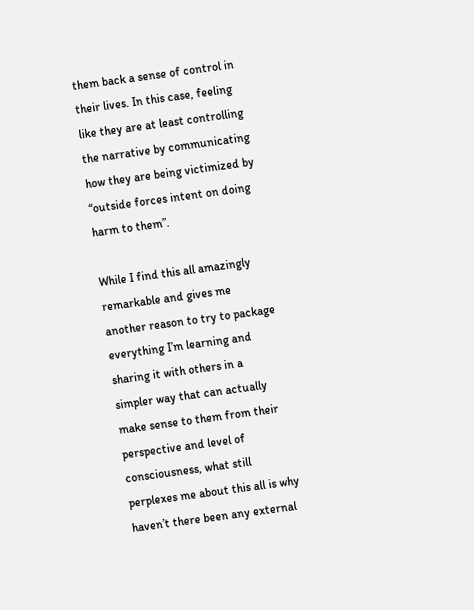them back a sense of control in their lives. In this case, feeling like they are at least controlling the narrative by communicating how they are being victimized by “outside forces intent on doing harm to them”.

While I find this all amazingly remarkable and gives me another reason to try to package everything I’m learning and sharing it with others in a simpler way that can actually make sense to them from their perspective and level of consciousness, what still perplexes me about this all is why haven’t there been any external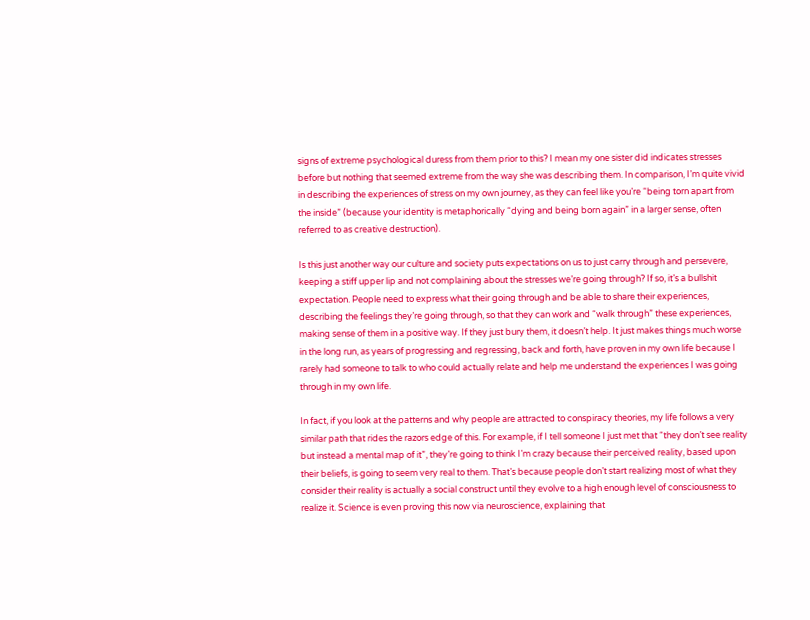signs of extreme psychological duress from them prior to this? I mean my one sister did indicates stresses before but nothing that seemed extreme from the way she was describing them. In comparison, I’m quite vivid in describing the experiences of stress on my own journey, as they can feel like you’re “being torn apart from the inside” (because your identity is metaphorically “dying and being born again” in a larger sense, often referred to as creative destruction).

Is this just another way our culture and society puts expectations on us to just carry through and persevere, keeping a stiff upper lip and not complaining about the stresses we’re going through? If so, it’s a bullshit expectation. People need to express what their going through and be able to share their experiences, describing the feelings they’re going through, so that they can work and “walk through” these experiences, making sense of them in a positive way. If they just bury them, it doesn’t help. It just makes things much worse in the long run, as years of progressing and regressing, back and forth, have proven in my own life because I rarely had someone to talk to who could actually relate and help me understand the experiences I was going through in my own life.

In fact, if you look at the patterns and why people are attracted to conspiracy theories, my life follows a very similar path that rides the razors edge of this. For example, if I tell someone I just met that “they don’t see reality but instead a mental map of it”, they’re going to think I’m crazy because their perceived reality, based upon their beliefs, is going to seem very real to them. That’s because people don’t start realizing most of what they consider their reality is actually a social construct until they evolve to a high enough level of consciousness to realize it. Science is even proving this now via neuroscience, explaining that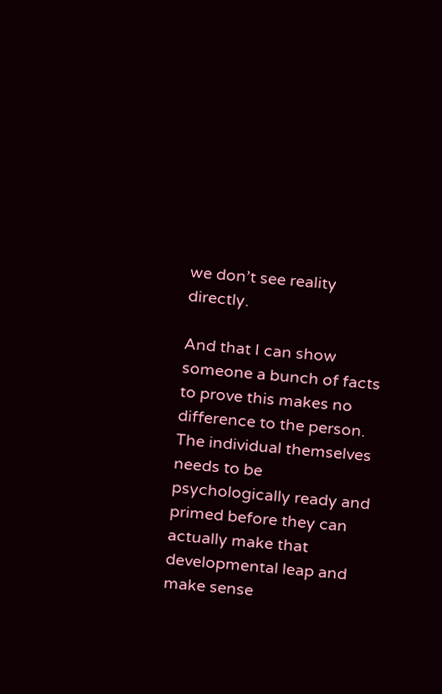we don’t see reality directly.

And that I can show someone a bunch of facts to prove this makes no difference to the person. The individual themselves needs to be psychologically ready and primed before they can actually make that developmental leap and make sense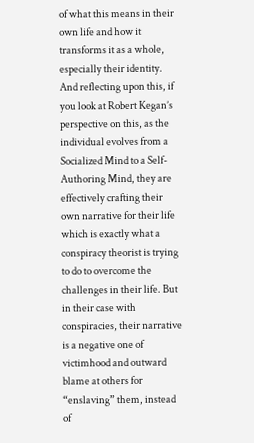of what this means in their own life and how it transforms it as a whole, especially their identity. And reflecting upon this, if you look at Robert Kegan’s perspective on this, as the individual evolves from a Socialized Mind to a Self-Authoring Mind, they are effectively crafting their own narrative for their life which is exactly what a conspiracy theorist is trying to do to overcome the challenges in their life. But in their case with conspiracies, their narrative is a negative one of victimhood and outward blame at others for “enslaving” them, instead of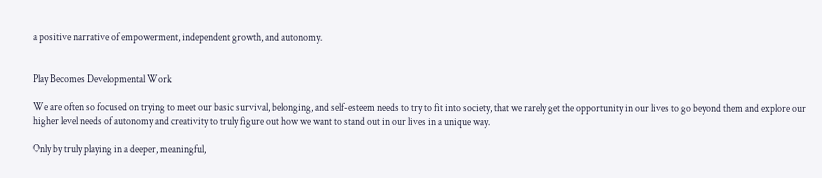a positive narrative of empowerment, independent growth, and autonomy.


Play Becomes Developmental Work

We are often so focused on trying to meet our basic survival, belonging, and self-esteem needs to try to fit into society, that we rarely get the opportunity in our lives to go beyond them and explore our higher level needs of autonomy and creativity to truly figure out how we want to stand out in our lives in a unique way.

Only by truly playing in a deeper, meaningful,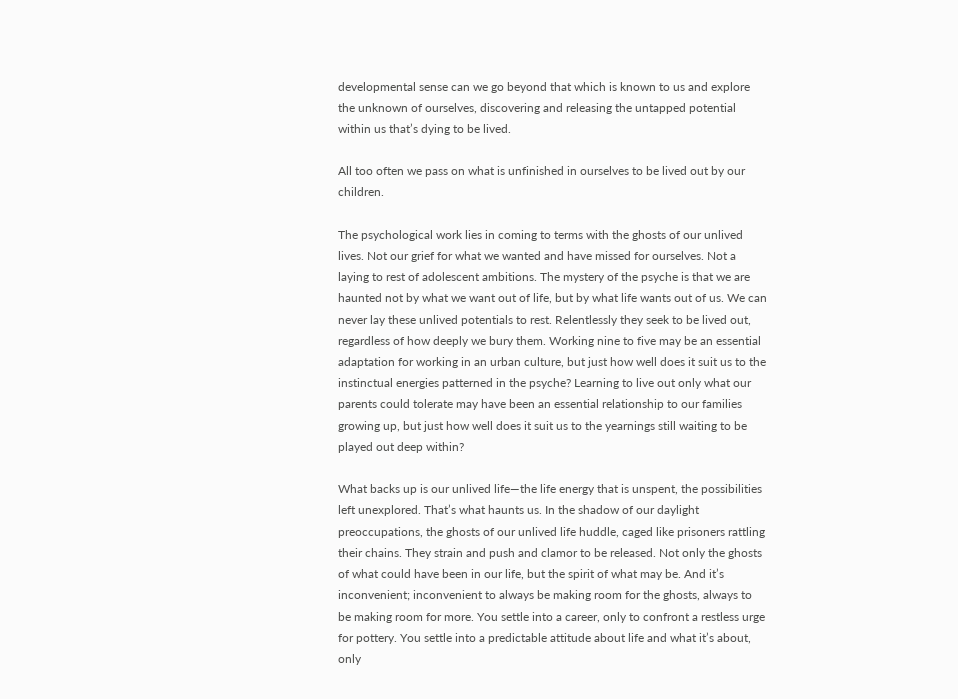developmental sense can we go beyond that which is known to us and explore the unknown of ourselves, discovering and releasing the untapped potential within us that’s dying to be lived.

All too often we pass on what is unfinished in ourselves to be lived out by our children.

The psychological work lies in coming to terms with the ghosts of our unlived lives. Not our grief for what we wanted and have missed for ourselves. Not a laying to rest of adolescent ambitions. The mystery of the psyche is that we are haunted not by what we want out of life, but by what life wants out of us. We can never lay these unlived potentials to rest. Relentlessly they seek to be lived out, regardless of how deeply we bury them. Working nine to five may be an essential adaptation for working in an urban culture, but just how well does it suit us to the instinctual energies patterned in the psyche? Learning to live out only what our parents could tolerate may have been an essential relationship to our families growing up, but just how well does it suit us to the yearnings still waiting to be played out deep within?

What backs up is our unlived life—the life energy that is unspent, the possibilities left unexplored. That’s what haunts us. In the shadow of our daylight preoccupations, the ghosts of our unlived life huddle, caged like prisoners rattling their chains. They strain and push and clamor to be released. Not only the ghosts of what could have been in our life, but the spirit of what may be. And it’s inconvenient; inconvenient to always be making room for the ghosts, always to be making room for more. You settle into a career, only to confront a restless urge for pottery. You settle into a predictable attitude about life and what it’s about, only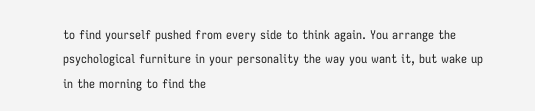to find yourself pushed from every side to think again. You arrange the psychological furniture in your personality the way you want it, but wake up in the morning to find the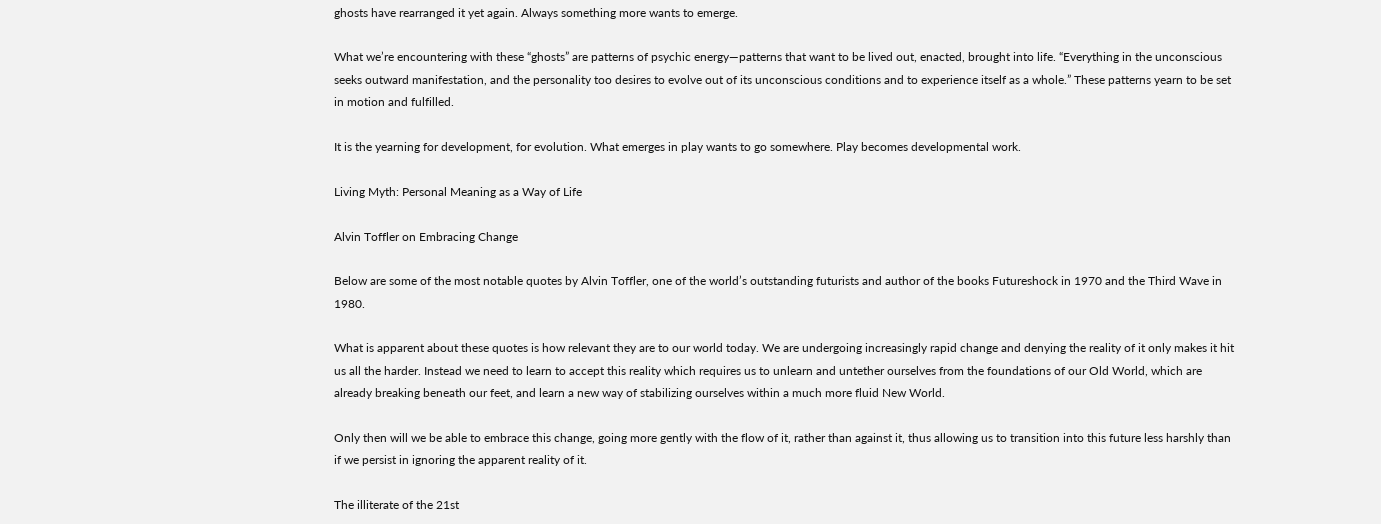ghosts have rearranged it yet again. Always something more wants to emerge.

What we’re encountering with these “ghosts” are patterns of psychic energy—patterns that want to be lived out, enacted, brought into life. “Everything in the unconscious seeks outward manifestation, and the personality too desires to evolve out of its unconscious conditions and to experience itself as a whole.” These patterns yearn to be set in motion and fulfilled.

It is the yearning for development, for evolution. What emerges in play wants to go somewhere. Play becomes developmental work.

Living Myth: Personal Meaning as a Way of Life

Alvin Toffler on Embracing Change

Below are some of the most notable quotes by Alvin Toffler, one of the world’s outstanding futurists and author of the books Futureshock in 1970 and the Third Wave in 1980.

What is apparent about these quotes is how relevant they are to our world today. We are undergoing increasingly rapid change and denying the reality of it only makes it hit us all the harder. Instead we need to learn to accept this reality which requires us to unlearn and untether ourselves from the foundations of our Old World, which are already breaking beneath our feet, and learn a new way of stabilizing ourselves within a much more fluid New World.

Only then will we be able to embrace this change, going more gently with the flow of it, rather than against it, thus allowing us to transition into this future less harshly than if we persist in ignoring the apparent reality of it.

The illiterate of the 21st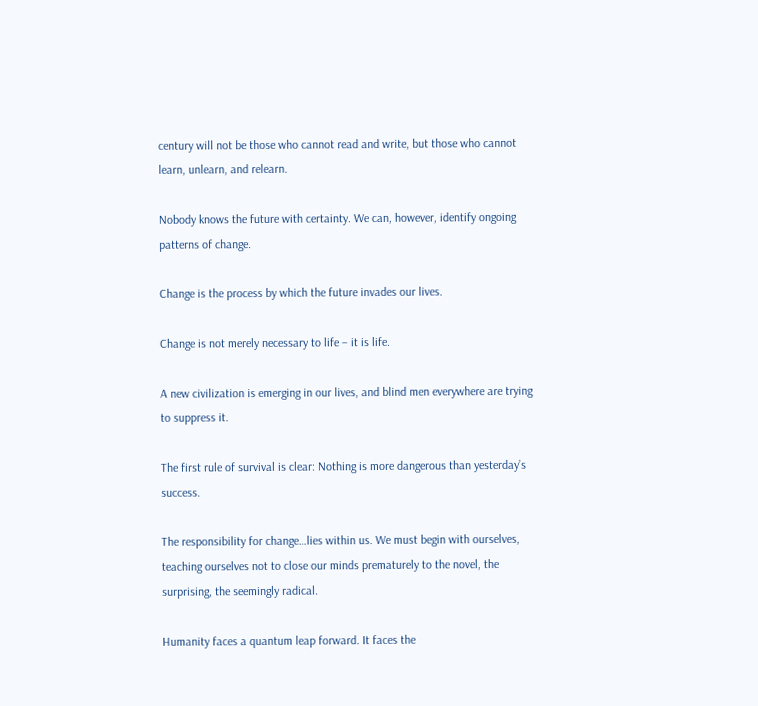century will not be those who cannot read and write, but those who cannot learn, unlearn, and relearn.

Nobody knows the future with certainty. We can, however, identify ongoing patterns of change.

Change is the process by which the future invades our lives.

Change is not merely necessary to life – it is life.

A new civilization is emerging in our lives, and blind men everywhere are trying to suppress it.

The first rule of survival is clear: Nothing is more dangerous than yesterday’s success.

The responsibility for change…lies within us. We must begin with ourselves, teaching ourselves not to close our minds prematurely to the novel, the surprising, the seemingly radical.

Humanity faces a quantum leap forward. It faces the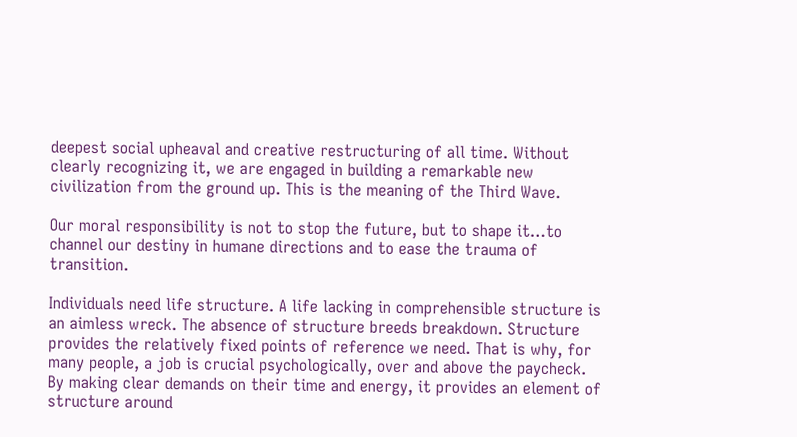deepest social upheaval and creative restructuring of all time. Without clearly recognizing it, we are engaged in building a remarkable new civilization from the ground up. This is the meaning of the Third Wave.

Our moral responsibility is not to stop the future, but to shape it…to channel our destiny in humane directions and to ease the trauma of transition.

Individuals need life structure. A life lacking in comprehensible structure is an aimless wreck. The absence of structure breeds breakdown. Structure provides the relatively fixed points of reference we need. That is why, for many people, a job is crucial psychologically, over and above the paycheck. By making clear demands on their time and energy, it provides an element of structure around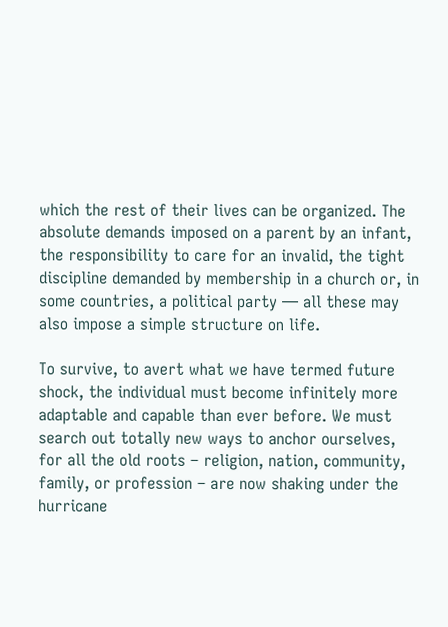which the rest of their lives can be organized. The absolute demands imposed on a parent by an infant, the responsibility to care for an invalid, the tight discipline demanded by membership in a church or, in some countries, a political party — all these may also impose a simple structure on life.

To survive, to avert what we have termed future shock, the individual must become infinitely more adaptable and capable than ever before. We must search out totally new ways to anchor ourselves, for all the old roots – religion, nation, community, family, or profession – are now shaking under the hurricane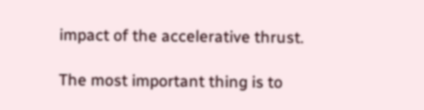impact of the accelerative thrust.

The most important thing is to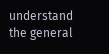understand the general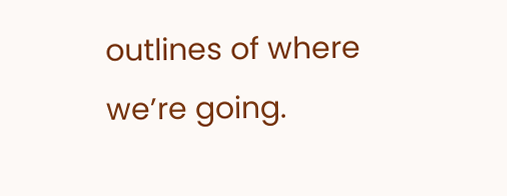outlines of where we’re going.